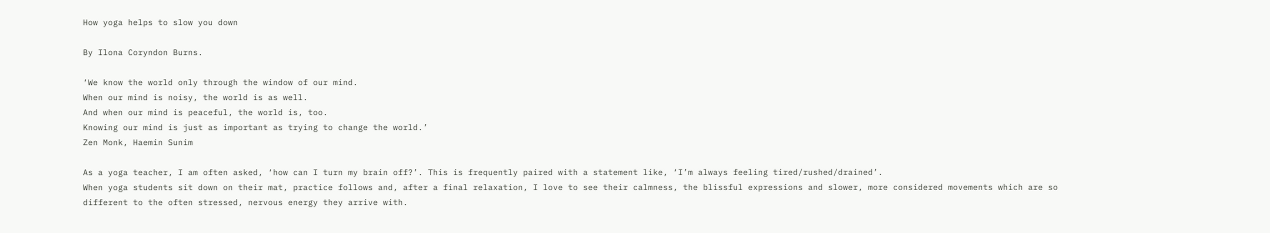How yoga helps to slow you down

By Ilona Coryndon Burns.

‘We know the world only through the window of our mind.
When our mind is noisy, the world is as well.
And when our mind is peaceful, the world is, too.
Knowing our mind is just as important as trying to change the world.’
Zen Monk, Haemin Sunim

As a yoga teacher, I am often asked, ‘how can I turn my brain off?’. This is frequently paired with a statement like, ‘I’m always feeling tired/rushed/drained’.
When yoga students sit down on their mat, practice follows and, after a final relaxation, I love to see their calmness, the blissful expressions and slower, more considered movements which are so different to the often stressed, nervous energy they arrive with.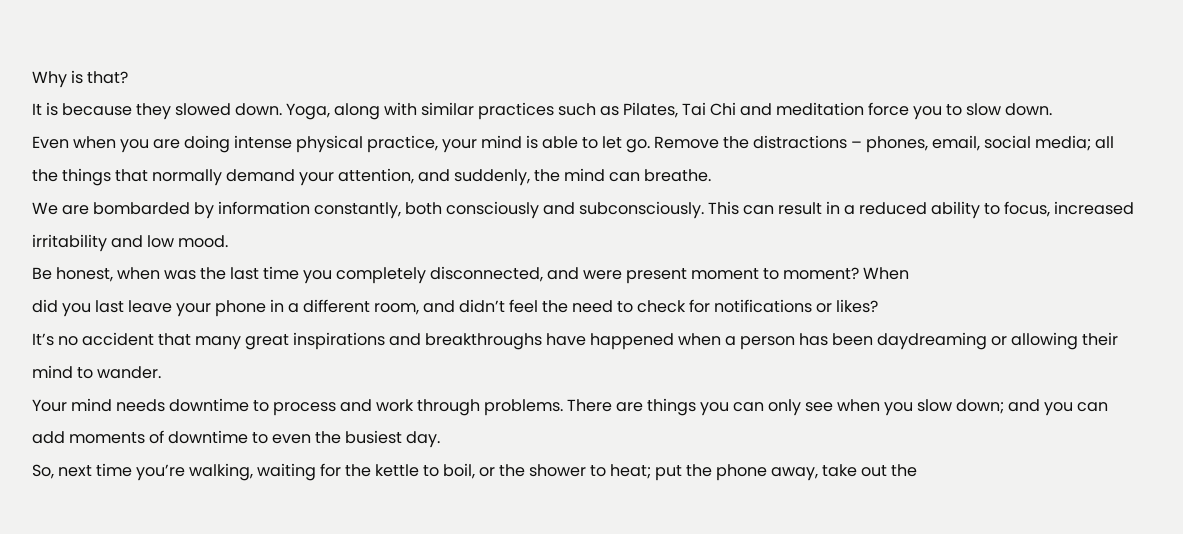Why is that?
It is because they slowed down. Yoga, along with similar practices such as Pilates, Tai Chi and meditation force you to slow down.
Even when you are doing intense physical practice, your mind is able to let go. Remove the distractions – phones, email, social media; all the things that normally demand your attention, and suddenly, the mind can breathe.
We are bombarded by information constantly, both consciously and subconsciously. This can result in a reduced ability to focus, increased irritability and low mood.
Be honest, when was the last time you completely disconnected, and were present moment to moment? When
did you last leave your phone in a different room, and didn’t feel the need to check for notifications or likes?
It’s no accident that many great inspirations and breakthroughs have happened when a person has been daydreaming or allowing their mind to wander.
Your mind needs downtime to process and work through problems. There are things you can only see when you slow down; and you can add moments of downtime to even the busiest day.
So, next time you’re walking, waiting for the kettle to boil, or the shower to heat; put the phone away, take out the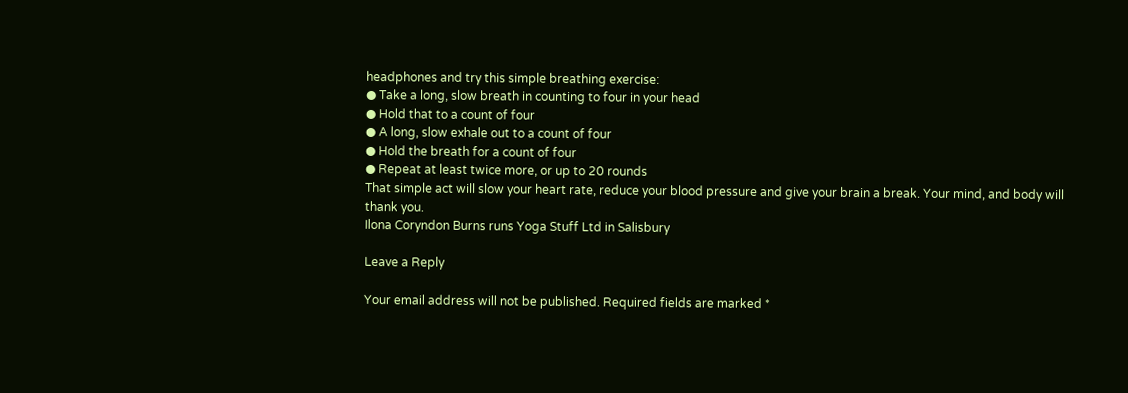headphones and try this simple breathing exercise:
● Take a long, slow breath in counting to four in your head
● Hold that to a count of four
● A long, slow exhale out to a count of four
● Hold the breath for a count of four
● Repeat at least twice more, or up to 20 rounds
That simple act will slow your heart rate, reduce your blood pressure and give your brain a break. Your mind, and body will thank you.
Ilona Coryndon Burns runs Yoga Stuff Ltd in Salisbury

Leave a Reply

Your email address will not be published. Required fields are marked *